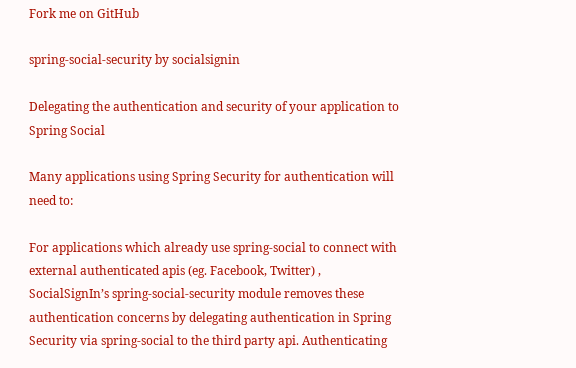Fork me on GitHub

spring-social-security by socialsignin

Delegating the authentication and security of your application to Spring Social

Many applications using Spring Security for authentication will need to:

For applications which already use spring-social to connect with external authenticated apis (eg. Facebook, Twitter) , SocialSignIn’s spring-social-security module removes these authentication concerns by delegating authentication in Spring Security via spring-social to the third party api. Authenticating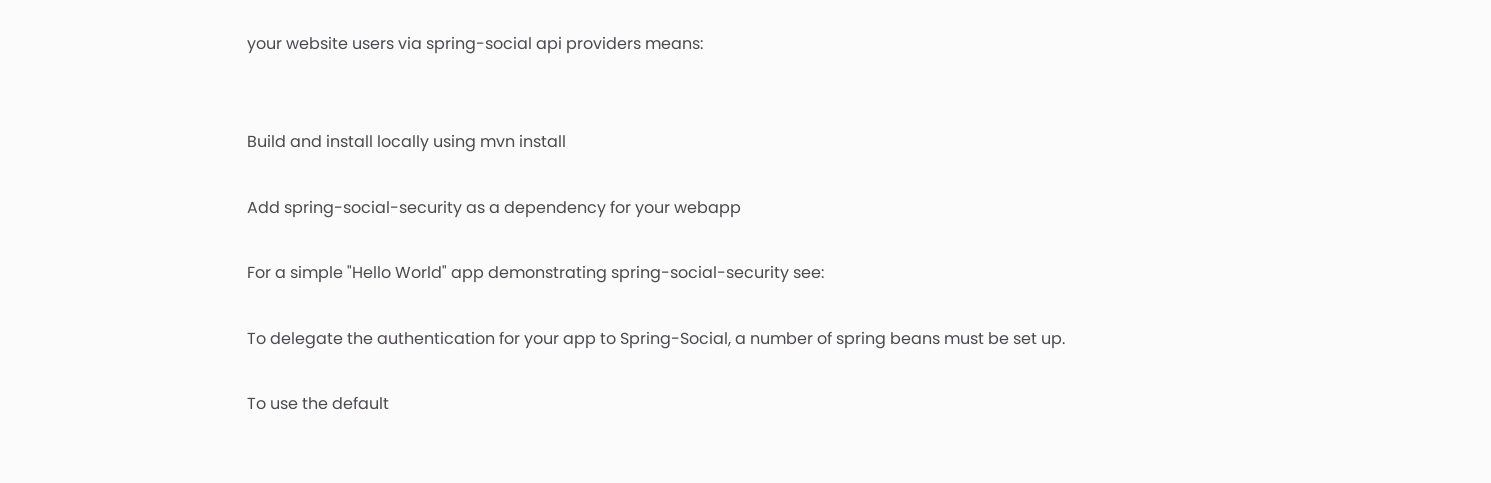your website users via spring-social api providers means:


Build and install locally using mvn install

Add spring-social-security as a dependency for your webapp

For a simple "Hello World" app demonstrating spring-social-security see:

To delegate the authentication for your app to Spring-Social, a number of spring beans must be set up.

To use the default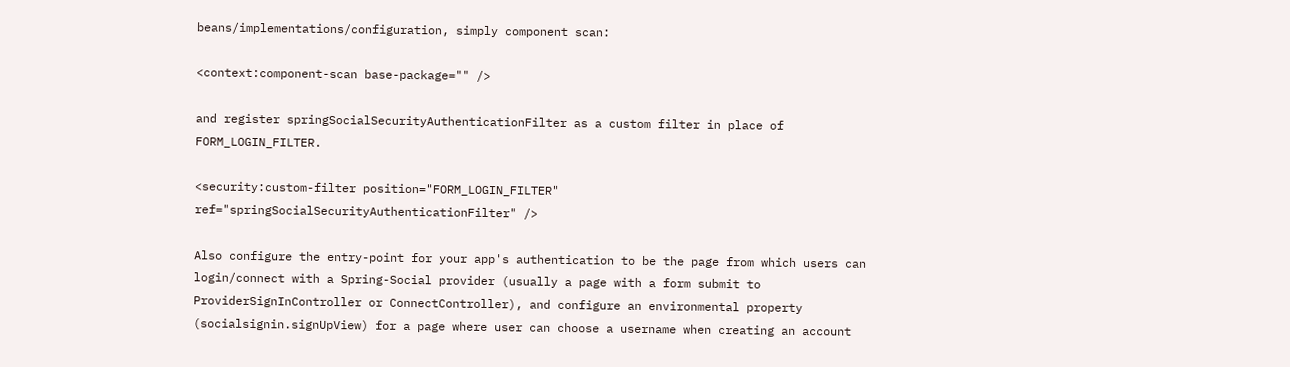beans/implementations/configuration, simply component scan:

<context:component-scan base-package="" />

and register springSocialSecurityAuthenticationFilter as a custom filter in place of FORM_LOGIN_FILTER.

<security:custom-filter position="FORM_LOGIN_FILTER" ref="springSocialSecurityAuthenticationFilter" />

Also configure the entry-point for your app's authentication to be the page from which users can login/connect with a Spring-Social provider (usually a page with a form submit to ProviderSignInController or ConnectController), and configure an environmental property (socialsignin.signUpView) for a page where user can choose a username when creating an account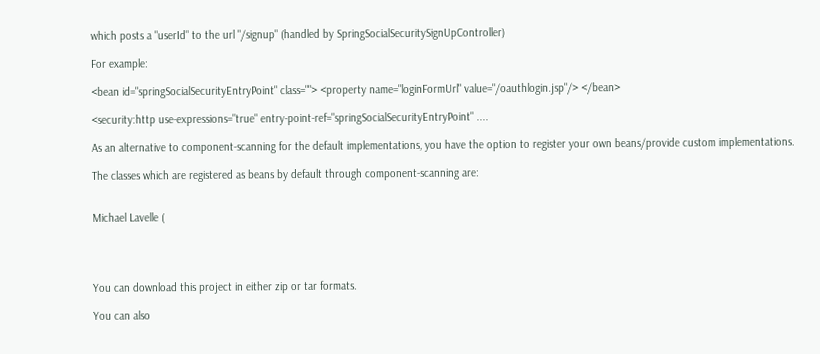which posts a "userId" to the url "/signup" (handled by SpringSocialSecuritySignUpController)

For example:

<bean id="springSocialSecurityEntryPoint" class=""> <property name="loginFormUrl" value="/oauthlogin.jsp"/> </bean>

<security:http use-expressions="true" entry-point-ref="springSocialSecurityEntryPoint" ....

As an alternative to component-scanning for the default implementations, you have the option to register your own beans/provide custom implementations.

The classes which are registered as beans by default through component-scanning are:


Michael Lavelle (




You can download this project in either zip or tar formats.

You can also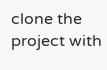clone the project with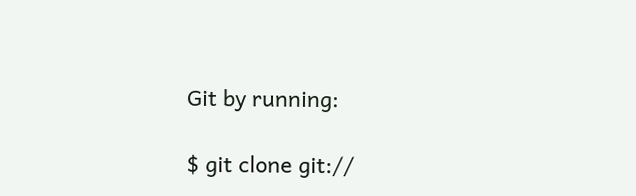Git by running:

$ git clone git://